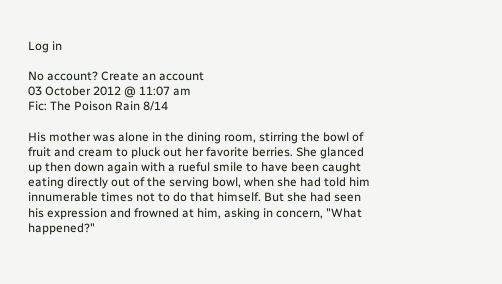Log in

No account? Create an account
03 October 2012 @ 11:07 am
Fic: The Poison Rain 8/14

His mother was alone in the dining room, stirring the bowl of fruit and cream to pluck out her favorite berries. She glanced up then down again with a rueful smile to have been caught eating directly out of the serving bowl, when she had told him innumerable times not to do that himself. But she had seen his expression and frowned at him, asking in concern, "What happened?"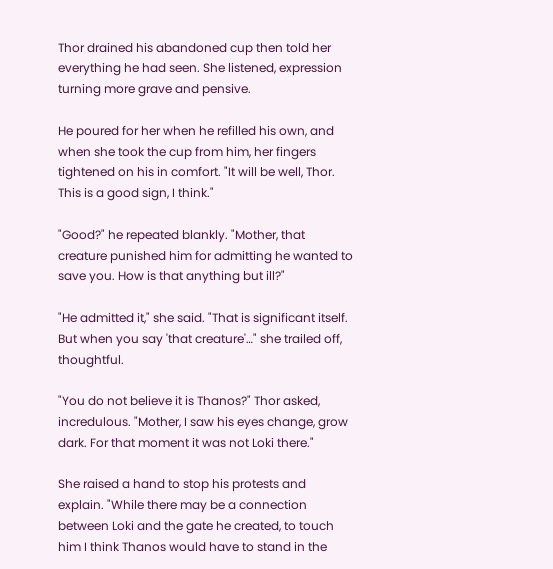Thor drained his abandoned cup then told her everything he had seen. She listened, expression turning more grave and pensive.

He poured for her when he refilled his own, and when she took the cup from him, her fingers tightened on his in comfort. "It will be well, Thor. This is a good sign, I think."

"Good?" he repeated blankly. "Mother, that creature punished him for admitting he wanted to save you. How is that anything but ill?"

"He admitted it," she said. "That is significant itself. But when you say 'that creature'…" she trailed off, thoughtful.

"You do not believe it is Thanos?" Thor asked, incredulous. "Mother, I saw his eyes change, grow dark. For that moment it was not Loki there."

She raised a hand to stop his protests and explain. "While there may be a connection between Loki and the gate he created, to touch him I think Thanos would have to stand in the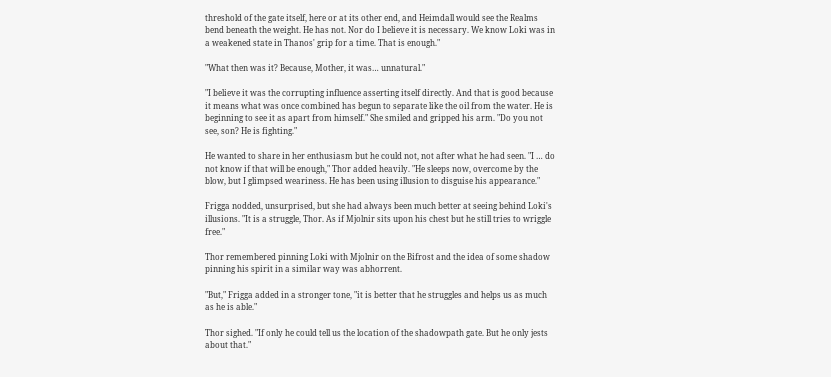threshold of the gate itself, here or at its other end, and Heimdall would see the Realms bend beneath the weight. He has not. Nor do I believe it is necessary. We know Loki was in a weakened state in Thanos' grip for a time. That is enough."

"What then was it? Because, Mother, it was… unnatural."

"I believe it was the corrupting influence asserting itself directly. And that is good because it means what was once combined has begun to separate like the oil from the water. He is beginning to see it as apart from himself." She smiled and gripped his arm. "Do you not see, son? He is fighting."

He wanted to share in her enthusiasm but he could not, not after what he had seen. "I … do not know if that will be enough," Thor added heavily. "He sleeps now, overcome by the blow, but I glimpsed weariness. He has been using illusion to disguise his appearance."

Frigga nodded, unsurprised, but she had always been much better at seeing behind Loki's illusions. "It is a struggle, Thor. As if Mjolnir sits upon his chest but he still tries to wriggle free."

Thor remembered pinning Loki with Mjolnir on the Bifrost and the idea of some shadow pinning his spirit in a similar way was abhorrent.

"But," Frigga added in a stronger tone, "it is better that he struggles and helps us as much as he is able."

Thor sighed. "If only he could tell us the location of the shadowpath gate. But he only jests about that."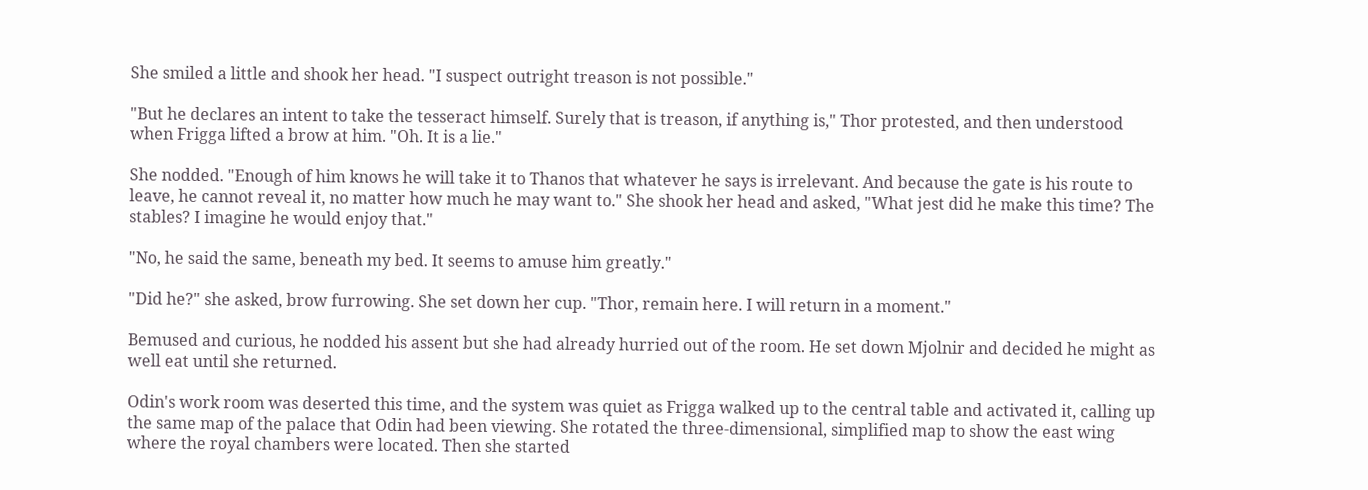She smiled a little and shook her head. "I suspect outright treason is not possible."

"But he declares an intent to take the tesseract himself. Surely that is treason, if anything is," Thor protested, and then understood when Frigga lifted a brow at him. "Oh. It is a lie."

She nodded. "Enough of him knows he will take it to Thanos that whatever he says is irrelevant. And because the gate is his route to leave, he cannot reveal it, no matter how much he may want to." She shook her head and asked, "What jest did he make this time? The stables? I imagine he would enjoy that."

"No, he said the same, beneath my bed. It seems to amuse him greatly."

"Did he?" she asked, brow furrowing. She set down her cup. "Thor, remain here. I will return in a moment."

Bemused and curious, he nodded his assent but she had already hurried out of the room. He set down Mjolnir and decided he might as well eat until she returned.

Odin's work room was deserted this time, and the system was quiet as Frigga walked up to the central table and activated it, calling up the same map of the palace that Odin had been viewing. She rotated the three-dimensional, simplified map to show the east wing where the royal chambers were located. Then she started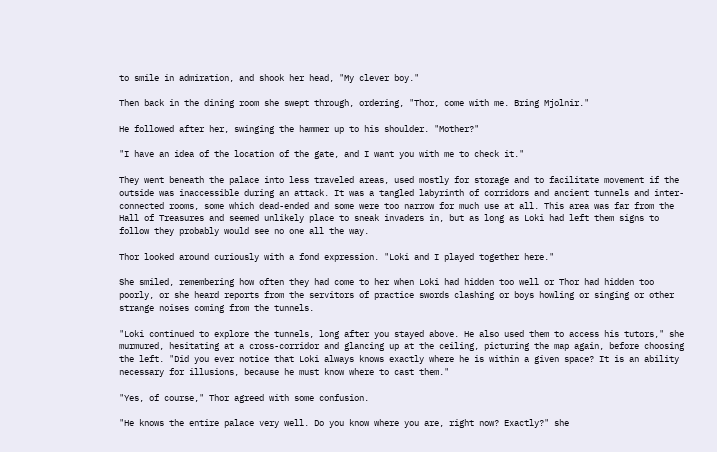to smile in admiration, and shook her head, "My clever boy."

Then back in the dining room she swept through, ordering, "Thor, come with me. Bring Mjolnir."

He followed after her, swinging the hammer up to his shoulder. "Mother?"

"I have an idea of the location of the gate, and I want you with me to check it."

They went beneath the palace into less traveled areas, used mostly for storage and to facilitate movement if the outside was inaccessible during an attack. It was a tangled labyrinth of corridors and ancient tunnels and inter-connected rooms, some which dead-ended and some were too narrow for much use at all. This area was far from the Hall of Treasures and seemed unlikely place to sneak invaders in, but as long as Loki had left them signs to follow they probably would see no one all the way.

Thor looked around curiously with a fond expression. "Loki and I played together here."

She smiled, remembering how often they had come to her when Loki had hidden too well or Thor had hidden too poorly, or she heard reports from the servitors of practice swords clashing or boys howling or singing or other strange noises coming from the tunnels.

"Loki continued to explore the tunnels, long after you stayed above. He also used them to access his tutors," she murmured, hesitating at a cross-corridor and glancing up at the ceiling, picturing the map again, before choosing the left. "Did you ever notice that Loki always knows exactly where he is within a given space? It is an ability necessary for illusions, because he must know where to cast them."

"Yes, of course," Thor agreed with some confusion.

"He knows the entire palace very well. Do you know where you are, right now? Exactly?" she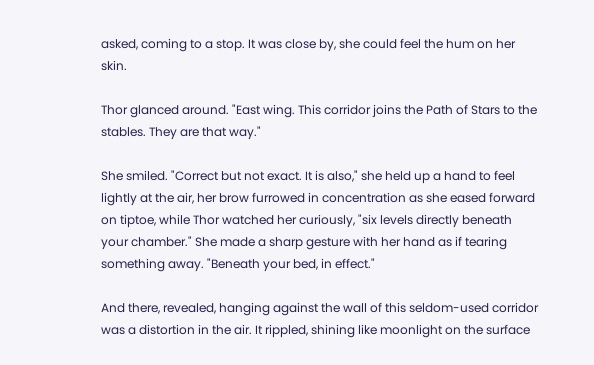asked, coming to a stop. It was close by, she could feel the hum on her skin.

Thor glanced around. "East wing. This corridor joins the Path of Stars to the stables. They are that way."

She smiled. "Correct but not exact. It is also," she held up a hand to feel lightly at the air, her brow furrowed in concentration as she eased forward on tiptoe, while Thor watched her curiously, "six levels directly beneath your chamber." She made a sharp gesture with her hand as if tearing something away. "Beneath your bed, in effect."

And there, revealed, hanging against the wall of this seldom-used corridor was a distortion in the air. It rippled, shining like moonlight on the surface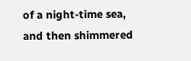of a night-time sea, and then shimmered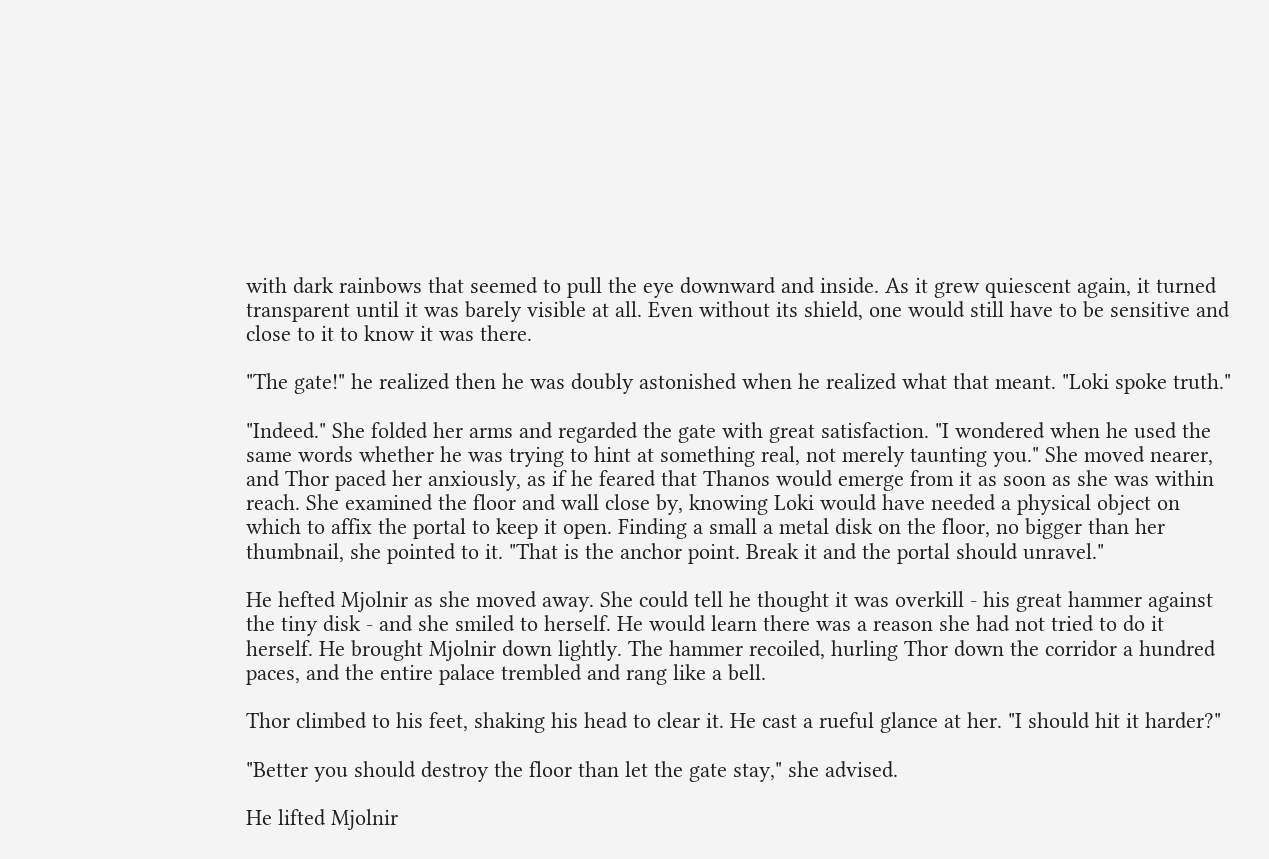with dark rainbows that seemed to pull the eye downward and inside. As it grew quiescent again, it turned transparent until it was barely visible at all. Even without its shield, one would still have to be sensitive and close to it to know it was there.

"The gate!" he realized then he was doubly astonished when he realized what that meant. "Loki spoke truth."

"Indeed." She folded her arms and regarded the gate with great satisfaction. "I wondered when he used the same words whether he was trying to hint at something real, not merely taunting you." She moved nearer, and Thor paced her anxiously, as if he feared that Thanos would emerge from it as soon as she was within reach. She examined the floor and wall close by, knowing Loki would have needed a physical object on which to affix the portal to keep it open. Finding a small a metal disk on the floor, no bigger than her thumbnail, she pointed to it. "That is the anchor point. Break it and the portal should unravel."

He hefted Mjolnir as she moved away. She could tell he thought it was overkill - his great hammer against the tiny disk - and she smiled to herself. He would learn there was a reason she had not tried to do it herself. He brought Mjolnir down lightly. The hammer recoiled, hurling Thor down the corridor a hundred paces, and the entire palace trembled and rang like a bell.

Thor climbed to his feet, shaking his head to clear it. He cast a rueful glance at her. "I should hit it harder?"

"Better you should destroy the floor than let the gate stay," she advised.

He lifted Mjolnir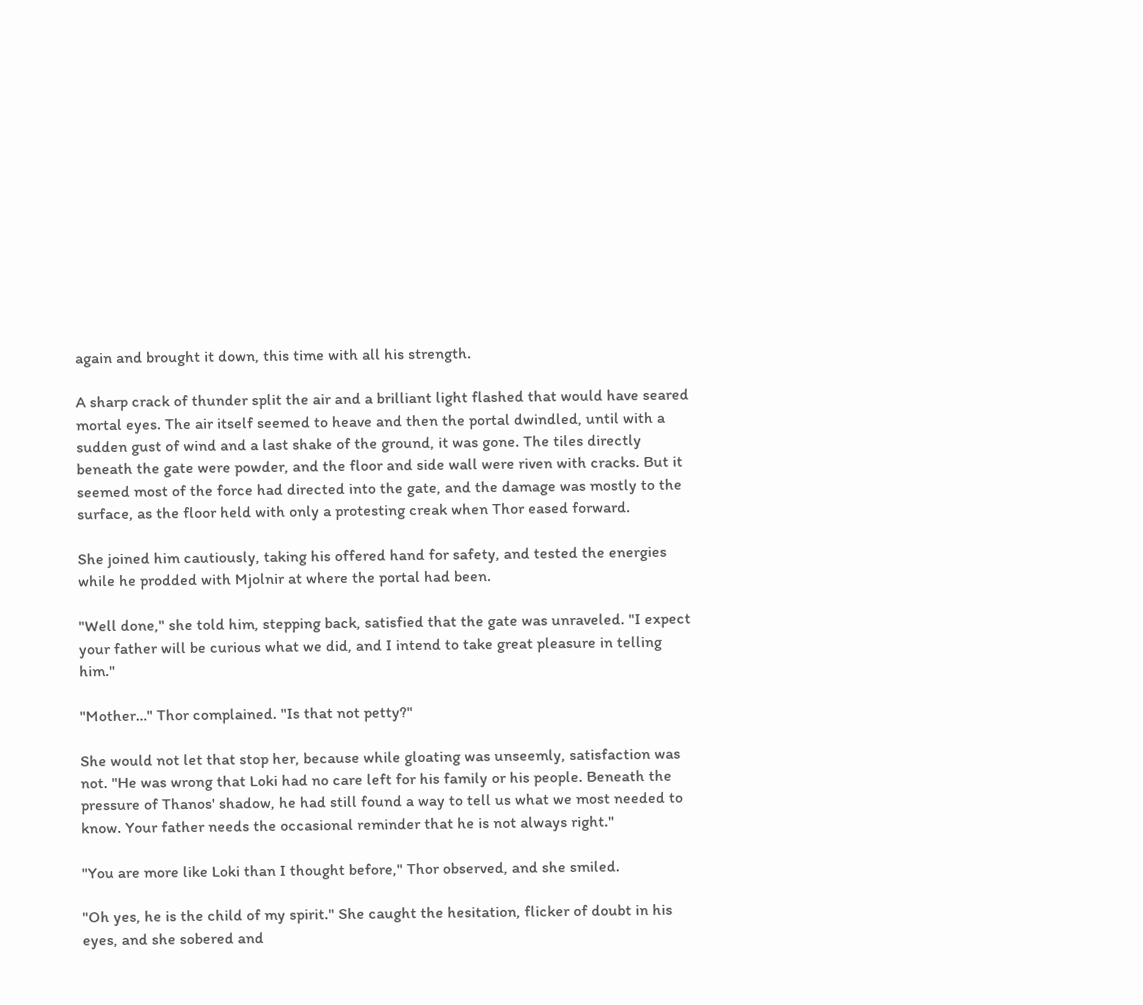again and brought it down, this time with all his strength.

A sharp crack of thunder split the air and a brilliant light flashed that would have seared mortal eyes. The air itself seemed to heave and then the portal dwindled, until with a sudden gust of wind and a last shake of the ground, it was gone. The tiles directly beneath the gate were powder, and the floor and side wall were riven with cracks. But it seemed most of the force had directed into the gate, and the damage was mostly to the surface, as the floor held with only a protesting creak when Thor eased forward.

She joined him cautiously, taking his offered hand for safety, and tested the energies while he prodded with Mjolnir at where the portal had been.

"Well done," she told him, stepping back, satisfied that the gate was unraveled. "I expect your father will be curious what we did, and I intend to take great pleasure in telling him."

"Mother…" Thor complained. "Is that not petty?"

She would not let that stop her, because while gloating was unseemly, satisfaction was not. "He was wrong that Loki had no care left for his family or his people. Beneath the pressure of Thanos' shadow, he had still found a way to tell us what we most needed to know. Your father needs the occasional reminder that he is not always right."

"You are more like Loki than I thought before," Thor observed, and she smiled.

"Oh yes, he is the child of my spirit." She caught the hesitation, flicker of doubt in his eyes, and she sobered and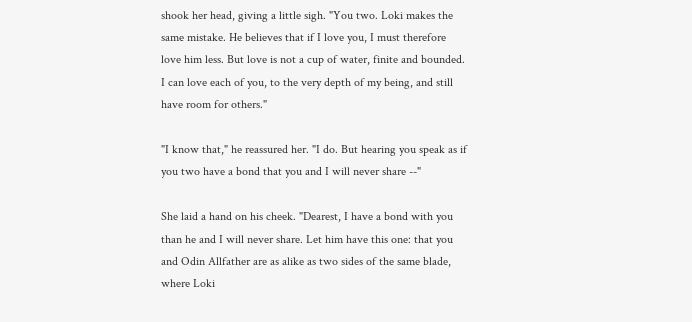shook her head, giving a little sigh. "You two. Loki makes the same mistake. He believes that if I love you, I must therefore love him less. But love is not a cup of water, finite and bounded. I can love each of you, to the very depth of my being, and still have room for others."

"I know that," he reassured her. "I do. But hearing you speak as if you two have a bond that you and I will never share --"

She laid a hand on his cheek. "Dearest, I have a bond with you than he and I will never share. Let him have this one: that you and Odin Allfather are as alike as two sides of the same blade, where Loki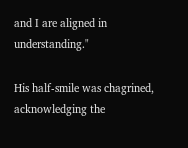and I are aligned in understanding."

His half-smile was chagrined, acknowledging the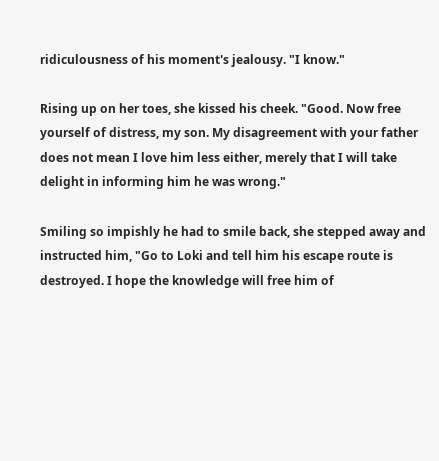ridiculousness of his moment's jealousy. "I know."

Rising up on her toes, she kissed his cheek. "Good. Now free yourself of distress, my son. My disagreement with your father does not mean I love him less either, merely that I will take delight in informing him he was wrong."

Smiling so impishly he had to smile back, she stepped away and instructed him, "Go to Loki and tell him his escape route is destroyed. I hope the knowledge will free him of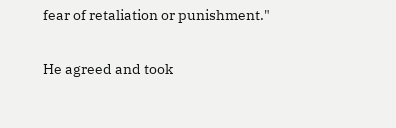fear of retaliation or punishment."

He agreed and took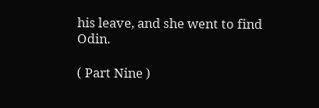his leave, and she went to find Odin.

( Part Nine )